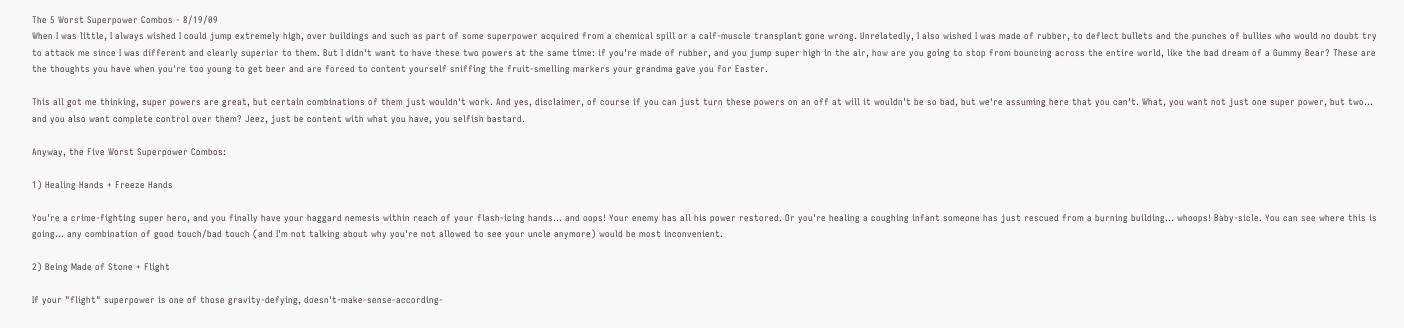The 5 Worst Superpower Combos - 8/19/09
When I was little, I always wished I could jump extremely high, over buildings and such as part of some superpower acquired from a chemical spill or a calf-muscle transplant gone wrong. Unrelatedly, I also wished I was made of rubber, to deflect bullets and the punches of bullies who would no doubt try to attack me since I was different and clearly superior to them. But I didn't want to have these two powers at the same time: if you're made of rubber, and you jump super high in the air, how are you going to stop from bouncing across the entire world, like the bad dream of a Gummy Bear? These are the thoughts you have when you're too young to get beer and are forced to content yourself sniffing the fruit-smelling markers your grandma gave you for Easter.

This all got me thinking, super powers are great, but certain combinations of them just wouldn't work. And yes, disclaimer, of course if you can just turn these powers on an off at will it wouldn't be so bad, but we're assuming here that you can't. What, you want not just one super power, but two... and you also want complete control over them? Jeez, just be content with what you have, you selfish bastard.

Anyway, the Five Worst Superpower Combos:

1) Healing Hands + Freeze Hands

You're a crime-fighting super hero, and you finally have your haggard nemesis within reach of your flash-icing hands... and oops! Your enemy has all his power restored. Or you're healing a coughing infant someone has just rescued from a burning building... whoops! Baby-sicle. You can see where this is going... any combination of good touch/bad touch (and I'm not talking about why you're not allowed to see your uncle anymore) would be most inconvenient.

2) Being Made of Stone + Flight

If your "flight" superpower is one of those gravity-defying, doesn't-make-sense-according-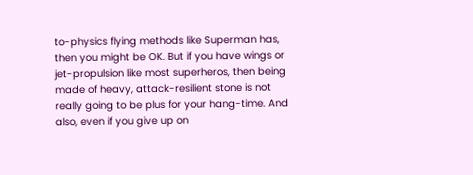to-physics flying methods like Superman has, then you might be OK. But if you have wings or jet-propulsion like most superheros, then being made of heavy, attack-resilient stone is not really going to be plus for your hang-time. And also, even if you give up on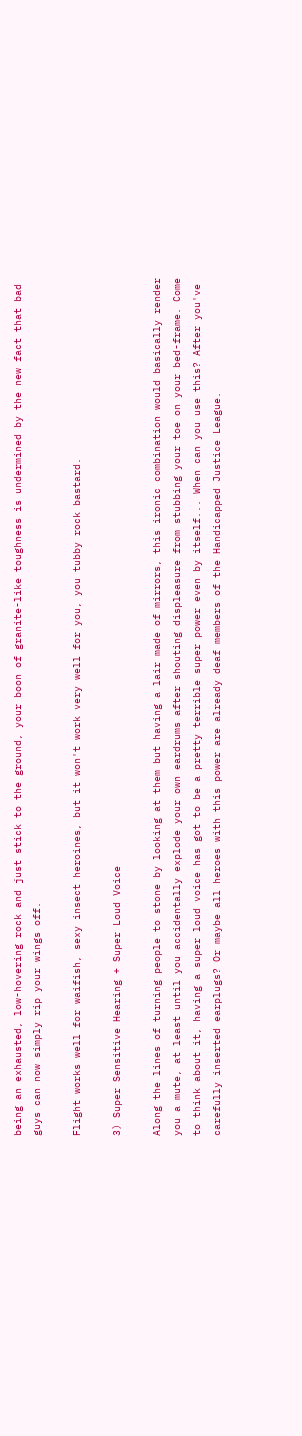being an exhausted, low-hovering rock and just stick to the ground, your boon of granite-like toughness is undermined by the new fact that bad guys can now simply rip your wings off.

Flight works well for waifish, sexy insect heroines, but it won't work very well for you, you tubby rock bastard.

3) Super Sensitive Hearing + Super Loud Voice

Along the lines of turning people to stone by looking at them but having a lair made of mirrors, this ironic combination would basically render you a mute, at least until you accidentally explode your own eardrums after shouting displeasure from stubbing your toe on your bed-frame. Come to think about it, having a super loud voice has got to be a pretty terrible super power even by itself... When can you use this? After you've carefully inserted earplugs? Or maybe all heroes with this power are already deaf members of the Handicapped Justice League.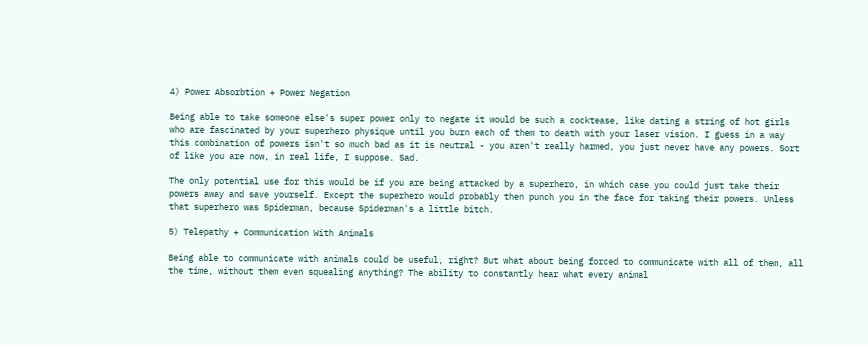4) Power Absorbtion + Power Negation

Being able to take someone else's super power only to negate it would be such a cocktease, like dating a string of hot girls who are fascinated by your superhero physique until you burn each of them to death with your laser vision. I guess in a way this combination of powers isn't so much bad as it is neutral - you aren't really harmed, you just never have any powers. Sort of like you are now, in real life, I suppose. Sad.

The only potential use for this would be if you are being attacked by a superhero, in which case you could just take their powers away and save yourself. Except the superhero would probably then punch you in the face for taking their powers. Unless that superhero was Spiderman, because Spiderman's a little bitch.

5) Telepathy + Communication With Animals

Being able to communicate with animals could be useful, right? But what about being forced to communicate with all of them, all the time, without them even squealing anything? The ability to constantly hear what every animal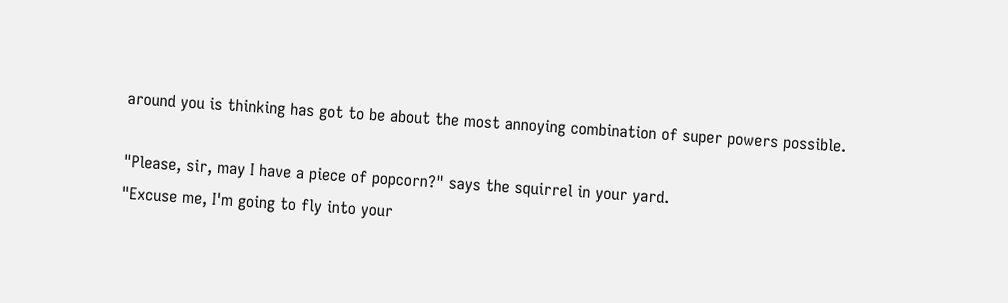around you is thinking has got to be about the most annoying combination of super powers possible.

"Please, sir, may I have a piece of popcorn?" says the squirrel in your yard.
"Excuse me, I'm going to fly into your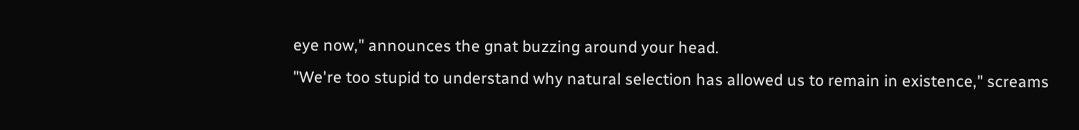eye now," announces the gnat buzzing around your head.
"We're too stupid to understand why natural selection has allowed us to remain in existence," screams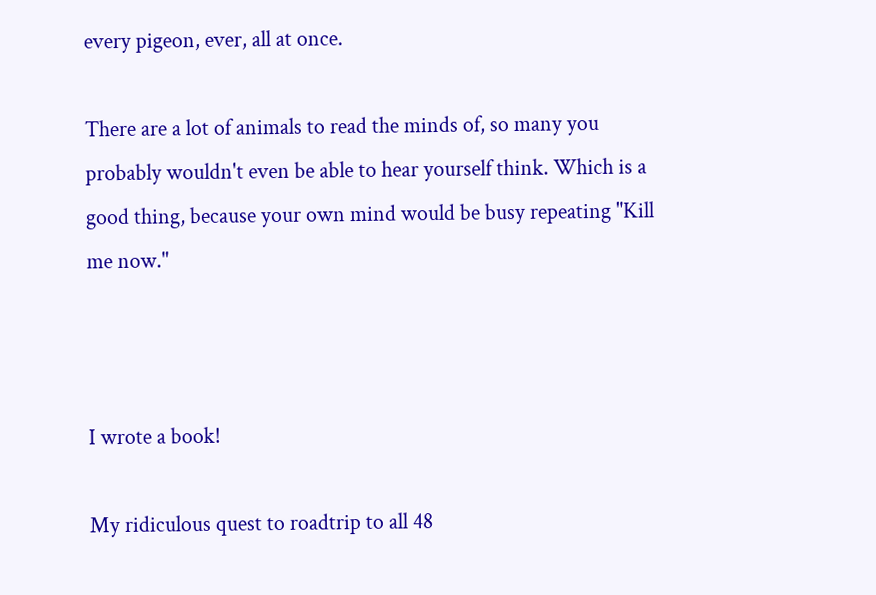every pigeon, ever, all at once.

There are a lot of animals to read the minds of, so many you probably wouldn't even be able to hear yourself think. Which is a good thing, because your own mind would be busy repeating "Kill me now."



I wrote a book!

My ridiculous quest to roadtrip to all 48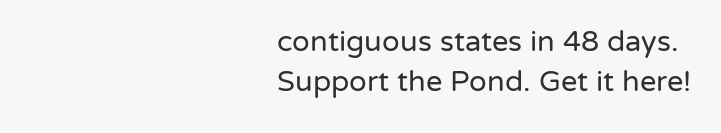contiguous states in 48 days.
Support the Pond. Get it here!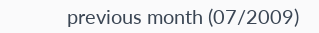previous month (07/2009)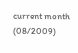current month (08/2009)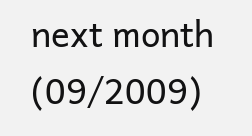next month (09/2009)